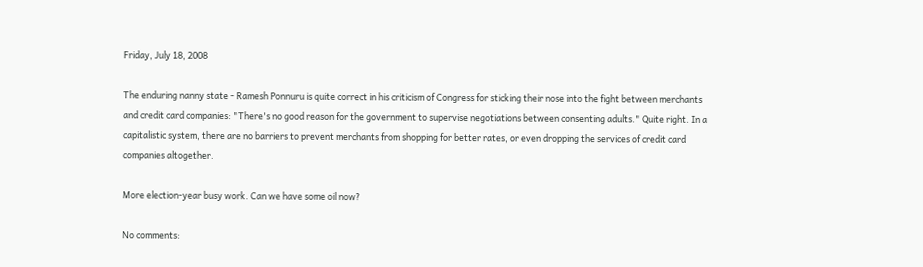Friday, July 18, 2008

The enduring nanny state - Ramesh Ponnuru is quite correct in his criticism of Congress for sticking their nose into the fight between merchants and credit card companies: "There's no good reason for the government to supervise negotiations between consenting adults." Quite right. In a capitalistic system, there are no barriers to prevent merchants from shopping for better rates, or even dropping the services of credit card companies altogether.

More election-year busy work. Can we have some oil now?

No comments: